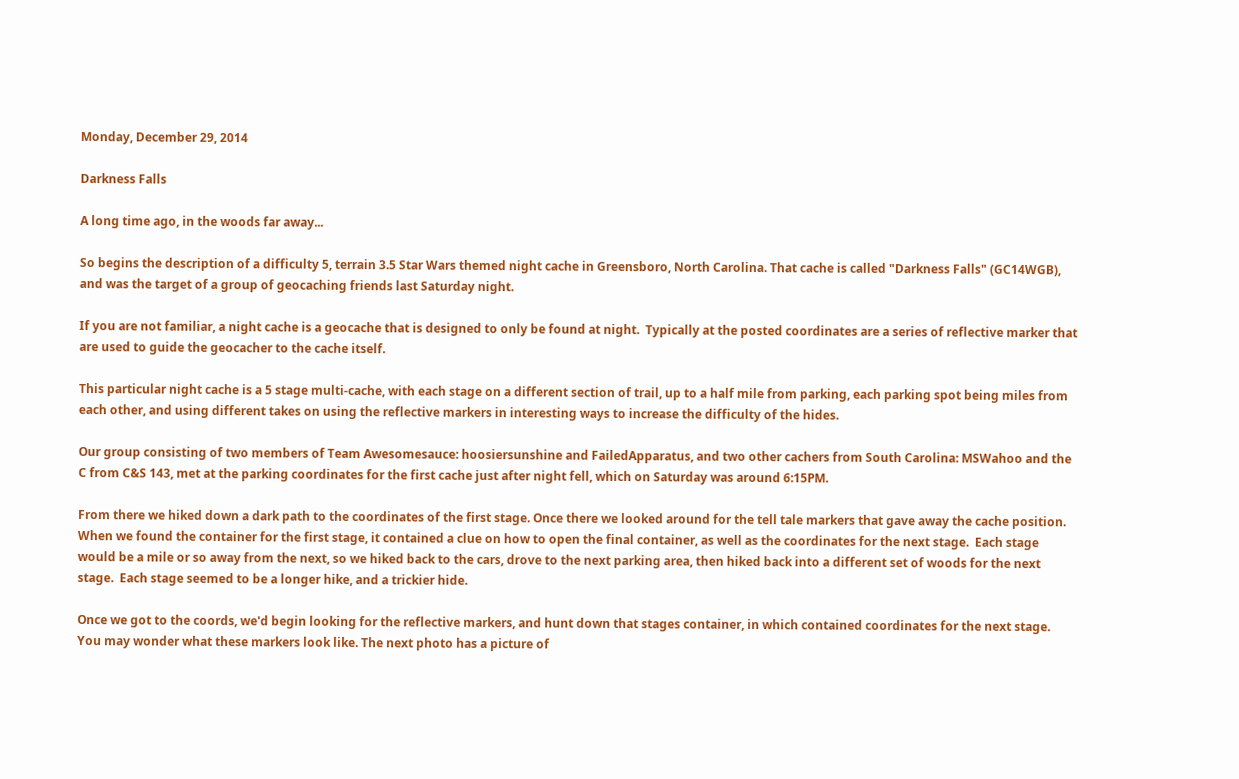Monday, December 29, 2014

Darkness Falls

A long time ago, in the woods far away...

So begins the description of a difficulty 5, terrain 3.5 Star Wars themed night cache in Greensboro, North Carolina. That cache is called "Darkness Falls" (GC14WGB), and was the target of a group of geocaching friends last Saturday night.

If you are not familiar, a night cache is a geocache that is designed to only be found at night.  Typically at the posted coordinates are a series of reflective marker that are used to guide the geocacher to the cache itself.

This particular night cache is a 5 stage multi-cache, with each stage on a different section of trail, up to a half mile from parking, each parking spot being miles from each other, and using different takes on using the reflective markers in interesting ways to increase the difficulty of the hides.

Our group consisting of two members of Team Awesomesauce: hoosiersunshine and FailedApparatus, and two other cachers from South Carolina: MSWahoo and the C from C&S 143, met at the parking coordinates for the first cache just after night fell, which on Saturday was around 6:15PM.

From there we hiked down a dark path to the coordinates of the first stage. Once there we looked around for the tell tale markers that gave away the cache position.
When we found the container for the first stage, it contained a clue on how to open the final container, as well as the coordinates for the next stage.  Each stage would be a mile or so away from the next, so we hiked back to the cars, drove to the next parking area, then hiked back into a different set of woods for the next stage.  Each stage seemed to be a longer hike, and a trickier hide.

Once we got to the coords, we'd begin looking for the reflective markers, and hunt down that stages container, in which contained coordinates for the next stage.
You may wonder what these markers look like. The next photo has a picture of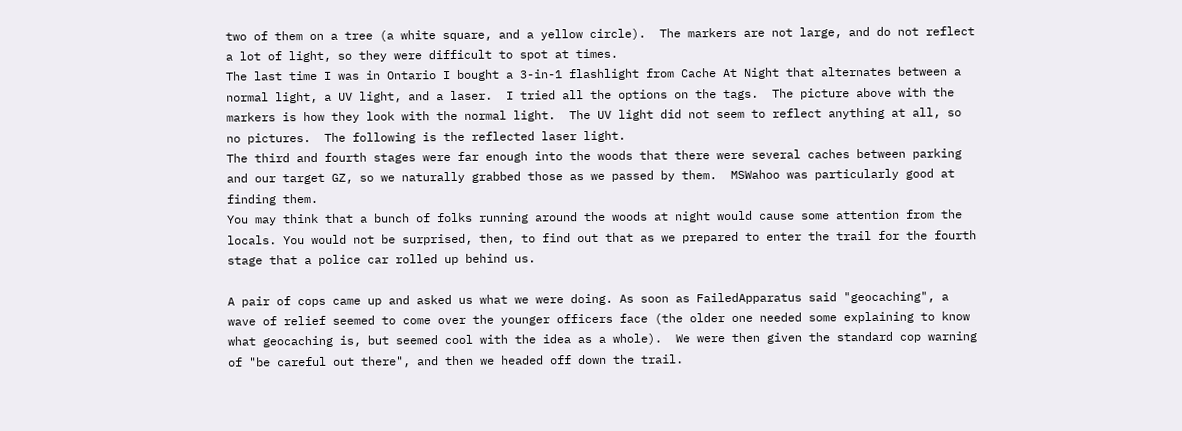two of them on a tree (a white square, and a yellow circle).  The markers are not large, and do not reflect a lot of light, so they were difficult to spot at times.
The last time I was in Ontario I bought a 3-in-1 flashlight from Cache At Night that alternates between a normal light, a UV light, and a laser.  I tried all the options on the tags.  The picture above with the markers is how they look with the normal light.  The UV light did not seem to reflect anything at all, so no pictures.  The following is the reflected laser light.
The third and fourth stages were far enough into the woods that there were several caches between parking and our target GZ, so we naturally grabbed those as we passed by them.  MSWahoo was particularly good at finding them.
You may think that a bunch of folks running around the woods at night would cause some attention from the locals. You would not be surprised, then, to find out that as we prepared to enter the trail for the fourth stage that a police car rolled up behind us.

A pair of cops came up and asked us what we were doing. As soon as FailedApparatus said "geocaching", a wave of relief seemed to come over the younger officers face (the older one needed some explaining to know what geocaching is, but seemed cool with the idea as a whole).  We were then given the standard cop warning of "be careful out there", and then we headed off down the trail.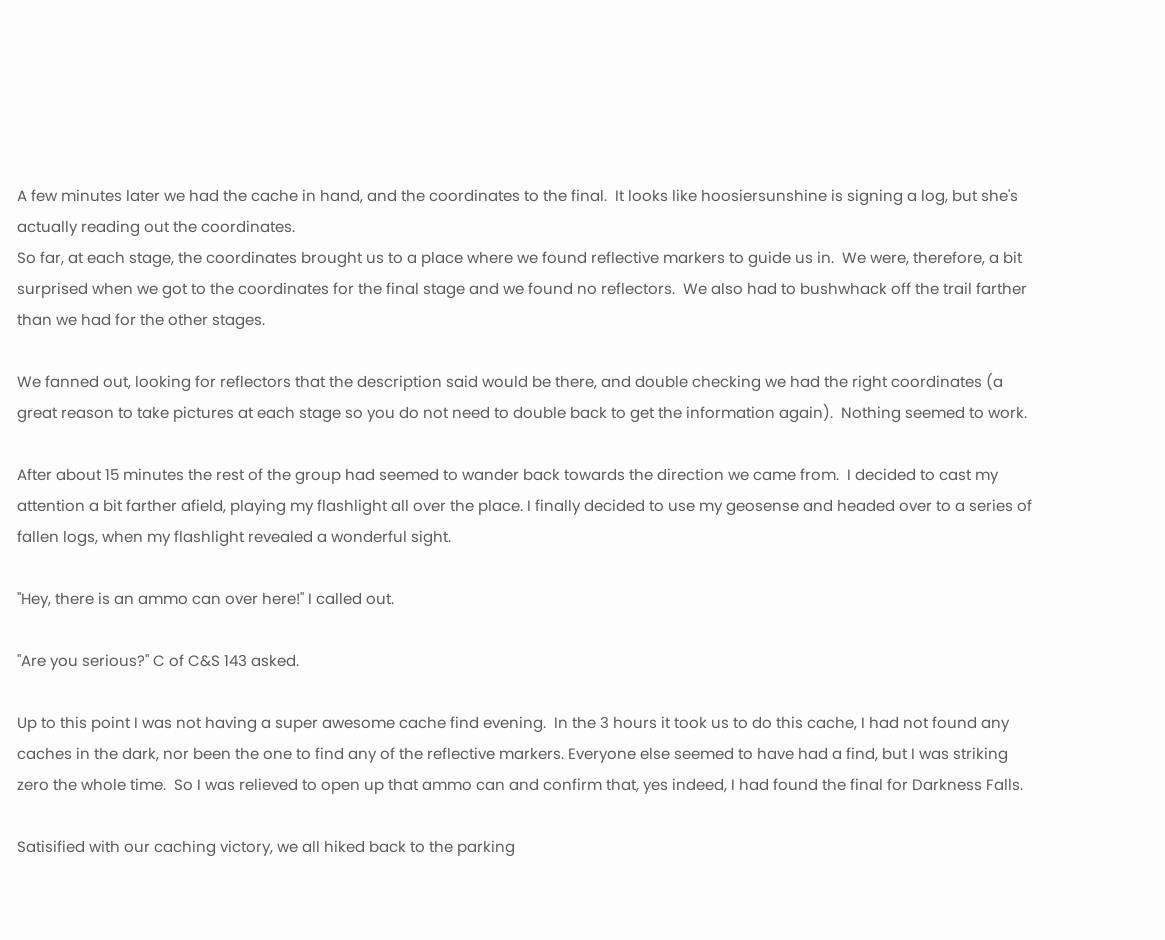A few minutes later we had the cache in hand, and the coordinates to the final.  It looks like hoosiersunshine is signing a log, but she's actually reading out the coordinates.
So far, at each stage, the coordinates brought us to a place where we found reflective markers to guide us in.  We were, therefore, a bit surprised when we got to the coordinates for the final stage and we found no reflectors.  We also had to bushwhack off the trail farther than we had for the other stages.

We fanned out, looking for reflectors that the description said would be there, and double checking we had the right coordinates (a great reason to take pictures at each stage so you do not need to double back to get the information again).  Nothing seemed to work.

After about 15 minutes the rest of the group had seemed to wander back towards the direction we came from.  I decided to cast my attention a bit farther afield, playing my flashlight all over the place. I finally decided to use my geosense and headed over to a series of fallen logs, when my flashlight revealed a wonderful sight.

"Hey, there is an ammo can over here!" I called out.

"Are you serious?" C of C&S 143 asked.

Up to this point I was not having a super awesome cache find evening.  In the 3 hours it took us to do this cache, I had not found any caches in the dark, nor been the one to find any of the reflective markers. Everyone else seemed to have had a find, but I was striking zero the whole time.  So I was relieved to open up that ammo can and confirm that, yes indeed, I had found the final for Darkness Falls.

Satisified with our caching victory, we all hiked back to the parking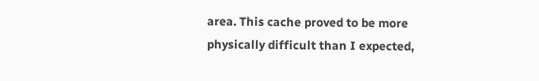area. This cache proved to be more physically difficult than I expected,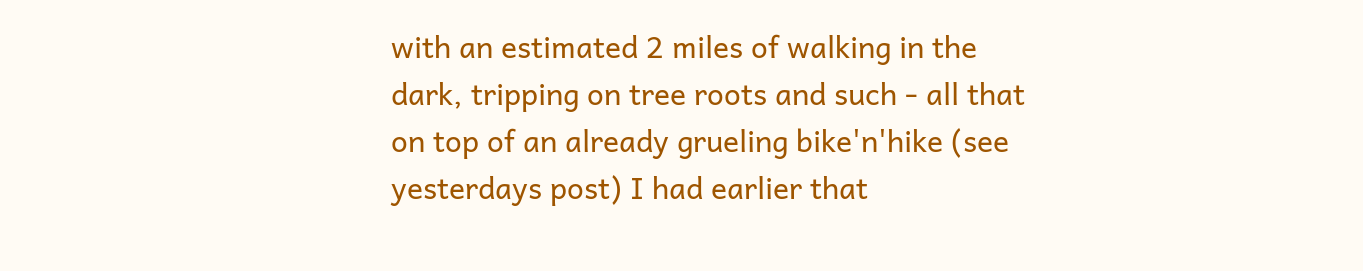with an estimated 2 miles of walking in the dark, tripping on tree roots and such - all that on top of an already grueling bike'n'hike (see yesterdays post) I had earlier that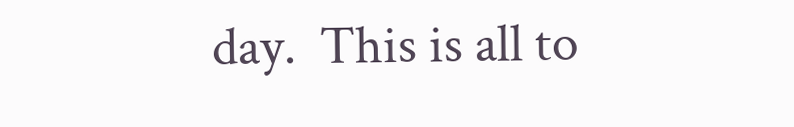day.  This is all to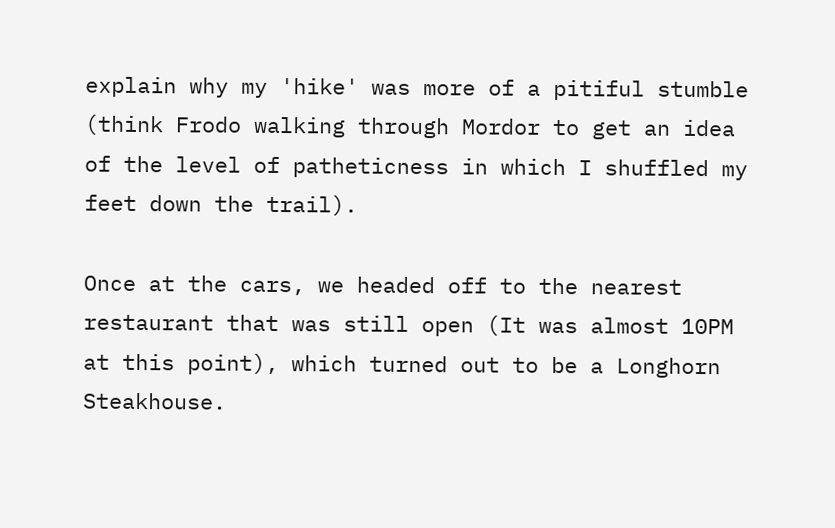explain why my 'hike' was more of a pitiful stumble (think Frodo walking through Mordor to get an idea of the level of patheticness in which I shuffled my feet down the trail).

Once at the cars, we headed off to the nearest restaurant that was still open (It was almost 10PM at this point), which turned out to be a Longhorn Steakhouse.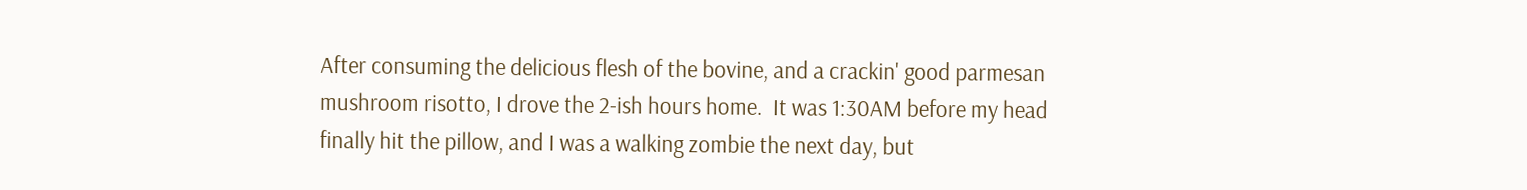After consuming the delicious flesh of the bovine, and a crackin' good parmesan mushroom risotto, I drove the 2-ish hours home.  It was 1:30AM before my head finally hit the pillow, and I was a walking zombie the next day, but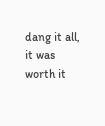dang it all, it was worth it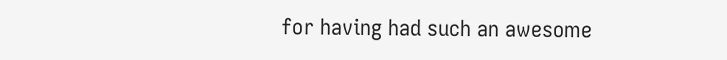for having had such an awesome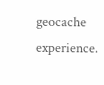geocache experience.